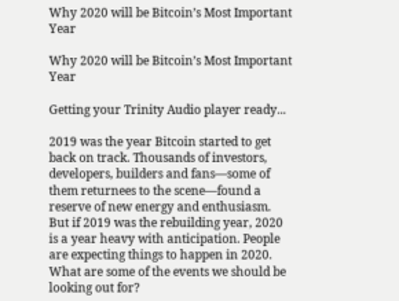Why 2020 will be Bitcoin’s Most Important Year

Why 2020 will be Bitcoin’s Most Important Year

Getting your Trinity Audio player ready...

2019 was the year Bitcoin started to get back on track. Thousands of investors, developers, builders and fans—some of them returnees to the scene—found a reserve of new energy and enthusiasm. But if 2019 was the rebuilding year, 2020 is a year heavy with anticipation. People are expecting things to happen in 2020. What are some of the events we should be looking out for?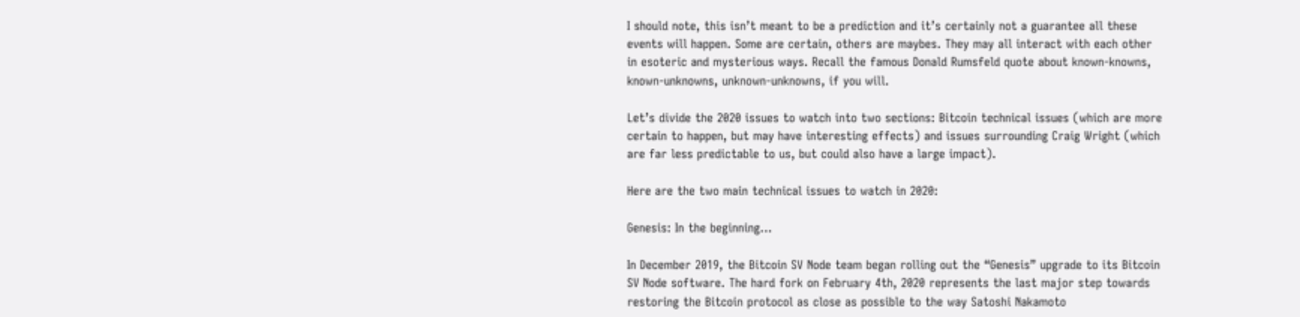I should note, this isn’t meant to be a prediction and it’s certainly not a guarantee all these events will happen. Some are certain, others are maybes. They may all interact with each other in esoteric and mysterious ways. Recall the famous Donald Rumsfeld quote about known-knowns, known-unknowns, unknown-unknowns, if you will.

Let’s divide the 2020 issues to watch into two sections: Bitcoin technical issues (which are more certain to happen, but may have interesting effects) and issues surrounding Craig Wright (which are far less predictable to us, but could also have a large impact).

Here are the two main technical issues to watch in 2020:

Genesis: In the beginning…

In December 2019, the Bitcoin SV Node team began rolling out the “Genesis” upgrade to its Bitcoin SV Node software. The hard fork on February 4th, 2020 represents the last major step towards restoring the Bitcoin protocol as close as possible to the way Satoshi Nakamoto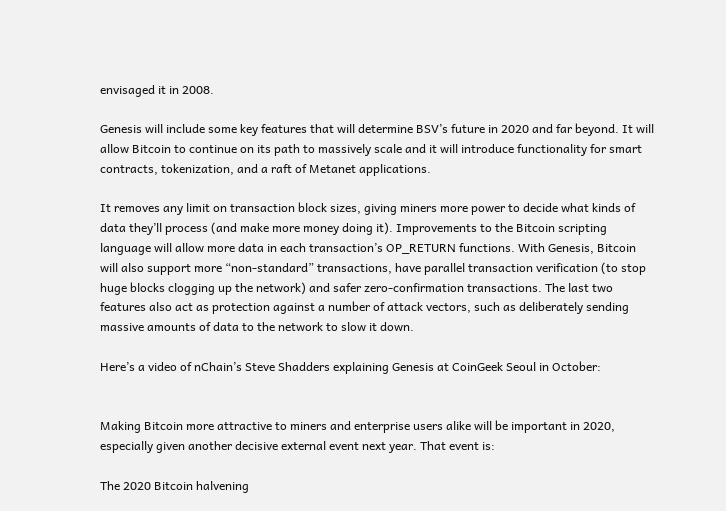envisaged it in 2008.

Genesis will include some key features that will determine BSV’s future in 2020 and far beyond. It will allow Bitcoin to continue on its path to massively scale and it will introduce functionality for smart contracts, tokenization, and a raft of Metanet applications.

It removes any limit on transaction block sizes, giving miners more power to decide what kinds of data they’ll process (and make more money doing it). Improvements to the Bitcoin scripting language will allow more data in each transaction’s OP_RETURN functions. With Genesis, Bitcoin will also support more “non-standard” transactions, have parallel transaction verification (to stop huge blocks clogging up the network) and safer zero-confirmation transactions. The last two features also act as protection against a number of attack vectors, such as deliberately sending massive amounts of data to the network to slow it down.

Here’s a video of nChain’s Steve Shadders explaining Genesis at CoinGeek Seoul in October:


Making Bitcoin more attractive to miners and enterprise users alike will be important in 2020, especially given another decisive external event next year. That event is:

The 2020 Bitcoin halvening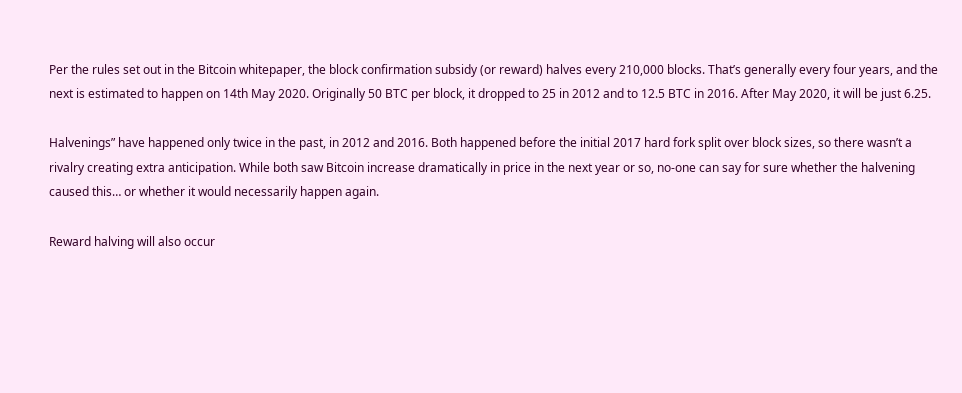Per the rules set out in the Bitcoin whitepaper, the block confirmation subsidy (or reward) halves every 210,000 blocks. That’s generally every four years, and the next is estimated to happen on 14th May 2020. Originally 50 BTC per block, it dropped to 25 in 2012 and to 12.5 BTC in 2016. After May 2020, it will be just 6.25.

Halvenings” have happened only twice in the past, in 2012 and 2016. Both happened before the initial 2017 hard fork split over block sizes, so there wasn’t a rivalry creating extra anticipation. While both saw Bitcoin increase dramatically in price in the next year or so, no-one can say for sure whether the halvening caused this… or whether it would necessarily happen again.

Reward halving will also occur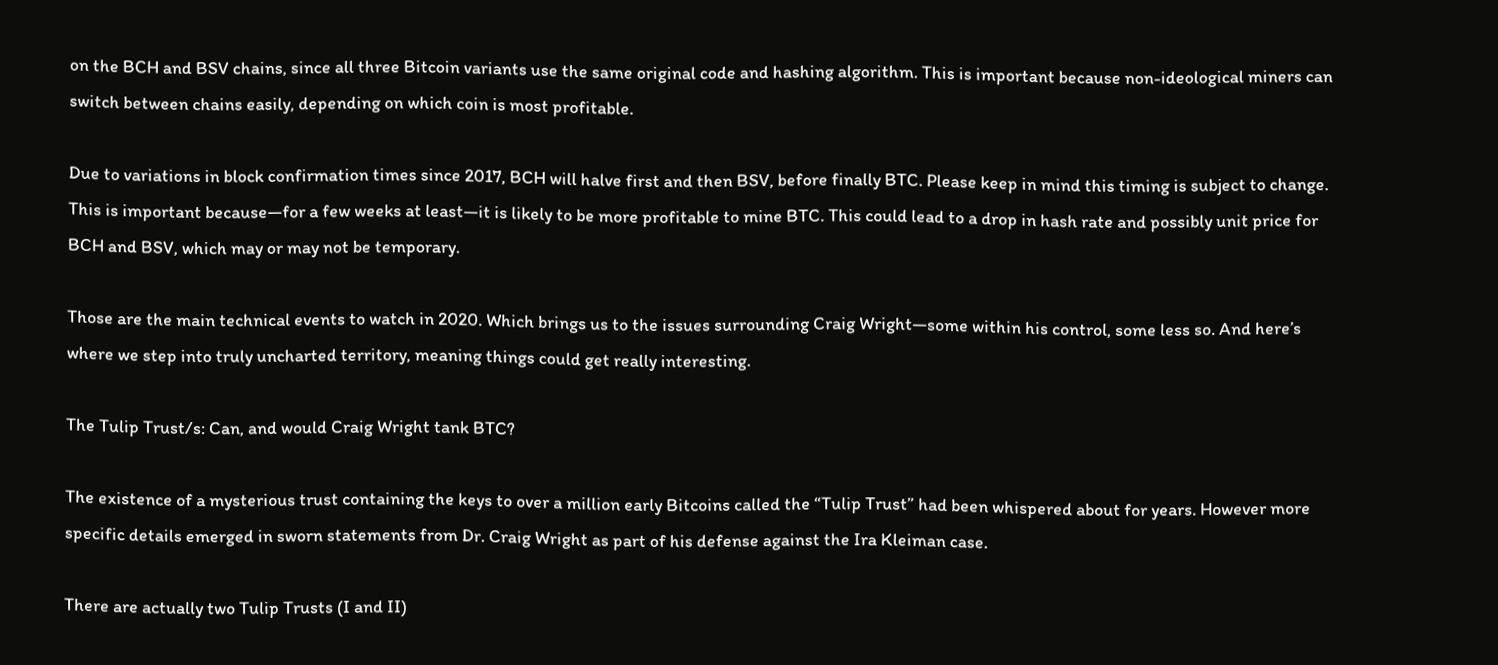on the BCH and BSV chains, since all three Bitcoin variants use the same original code and hashing algorithm. This is important because non-ideological miners can switch between chains easily, depending on which coin is most profitable.

Due to variations in block confirmation times since 2017, BCH will halve first and then BSV, before finally BTC. Please keep in mind this timing is subject to change. This is important because—for a few weeks at least—it is likely to be more profitable to mine BTC. This could lead to a drop in hash rate and possibly unit price for BCH and BSV, which may or may not be temporary.

Those are the main technical events to watch in 2020. Which brings us to the issues surrounding Craig Wright—some within his control, some less so. And here’s where we step into truly uncharted territory, meaning things could get really interesting.

The Tulip Trust/s: Can, and would Craig Wright tank BTC?

The existence of a mysterious trust containing the keys to over a million early Bitcoins called the “Tulip Trust” had been whispered about for years. However more specific details emerged in sworn statements from Dr. Craig Wright as part of his defense against the Ira Kleiman case.

There are actually two Tulip Trusts (I and II)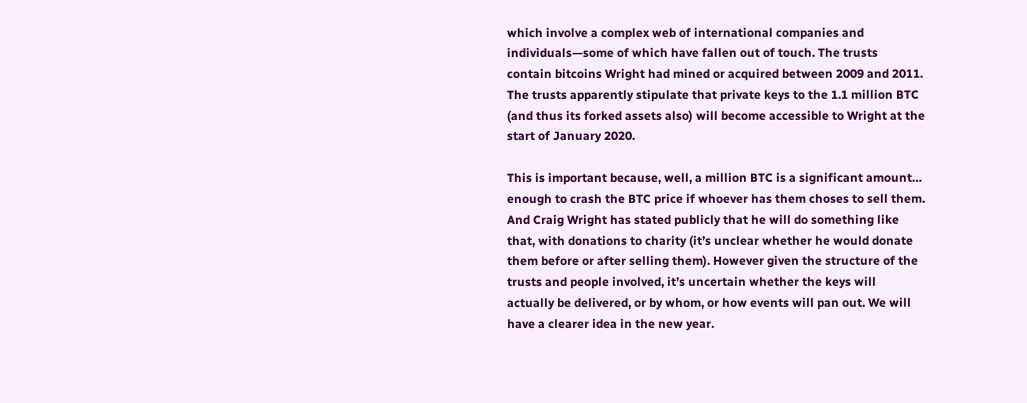which involve a complex web of international companies and individuals—some of which have fallen out of touch. The trusts contain bitcoins Wright had mined or acquired between 2009 and 2011. The trusts apparently stipulate that private keys to the 1.1 million BTC (and thus its forked assets also) will become accessible to Wright at the start of January 2020.

This is important because, well, a million BTC is a significant amount… enough to crash the BTC price if whoever has them choses to sell them. And Craig Wright has stated publicly that he will do something like that, with donations to charity (it’s unclear whether he would donate them before or after selling them). However given the structure of the trusts and people involved, it’s uncertain whether the keys will actually be delivered, or by whom, or how events will pan out. We will have a clearer idea in the new year.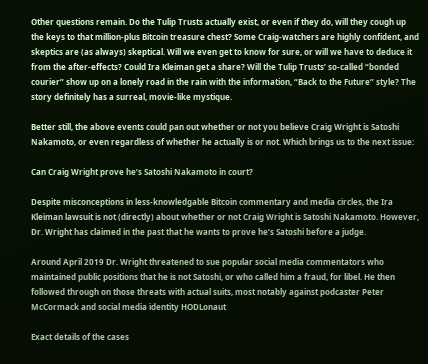Other questions remain. Do the Tulip Trusts actually exist, or even if they do, will they cough up the keys to that million-plus Bitcoin treasure chest? Some Craig-watchers are highly confident, and skeptics are (as always) skeptical. Will we even get to know for sure, or will we have to deduce it from the after-effects? Could Ira Kleiman get a share? Will the Tulip Trusts’ so-called “bonded courier” show up on a lonely road in the rain with the information, “Back to the Future” style? The story definitely has a surreal, movie-like mystique.

Better still, the above events could pan out whether or not you believe Craig Wright is Satoshi Nakamoto, or even regardless of whether he actually is or not. Which brings us to the next issue:

Can Craig Wright prove he’s Satoshi Nakamoto in court?

Despite misconceptions in less-knowledgable Bitcoin commentary and media circles, the Ira Kleiman lawsuit is not (directly) about whether or not Craig Wright is Satoshi Nakamoto. However, Dr. Wright has claimed in the past that he wants to prove he’s Satoshi before a judge.

Around April 2019 Dr. Wright threatened to sue popular social media commentators who maintained public positions that he is not Satoshi, or who called him a fraud, for libel. He then followed through on those threats with actual suits, most notably against podcaster Peter McCormack and social media identity HODLonaut

Exact details of the cases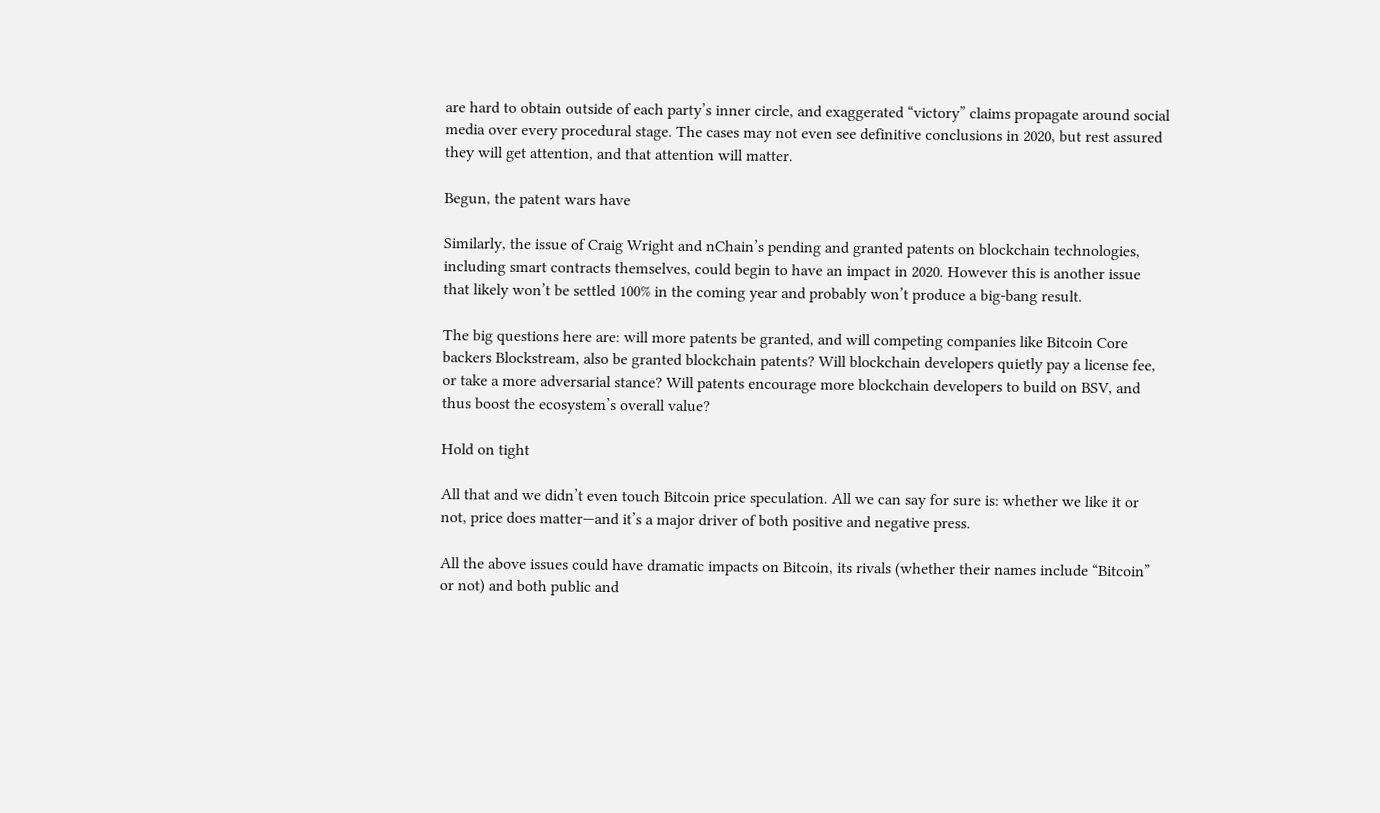are hard to obtain outside of each party’s inner circle, and exaggerated “victory” claims propagate around social media over every procedural stage. The cases may not even see definitive conclusions in 2020, but rest assured they will get attention, and that attention will matter.

Begun, the patent wars have

Similarly, the issue of Craig Wright and nChain’s pending and granted patents on blockchain technologies, including smart contracts themselves, could begin to have an impact in 2020. However this is another issue that likely won’t be settled 100% in the coming year and probably won’t produce a big-bang result.

The big questions here are: will more patents be granted, and will competing companies like Bitcoin Core backers Blockstream, also be granted blockchain patents? Will blockchain developers quietly pay a license fee, or take a more adversarial stance? Will patents encourage more blockchain developers to build on BSV, and thus boost the ecosystem’s overall value?

Hold on tight

All that and we didn’t even touch Bitcoin price speculation. All we can say for sure is: whether we like it or not, price does matter—and it’s a major driver of both positive and negative press.

All the above issues could have dramatic impacts on Bitcoin, its rivals (whether their names include “Bitcoin” or not) and both public and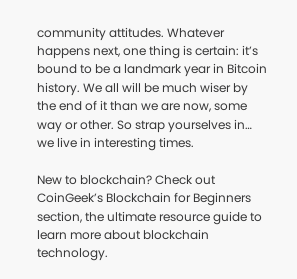community attitudes. Whatever happens next, one thing is certain: it’s bound to be a landmark year in Bitcoin history. We all will be much wiser by the end of it than we are now, some way or other. So strap yourselves in… we live in interesting times.

New to blockchain? Check out CoinGeek’s Blockchain for Beginners section, the ultimate resource guide to learn more about blockchain technology.